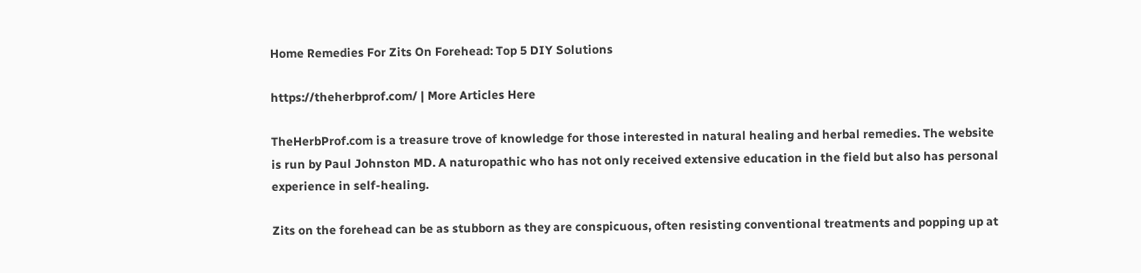Home Remedies For Zits On Forehead: Top 5 DIY Solutions

https://theherbprof.com/ | More Articles Here

TheHerbProf.com is a treasure trove of knowledge for those interested in natural healing and herbal remedies. The website is run by Paul Johnston MD. A naturopathic who has not only received extensive education in the field but also has personal experience in self-healing.

Zits on the forehead can be as stubborn as they are conspicuous, often resisting conventional treatments and popping up at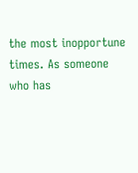the most inopportune times. As someone who has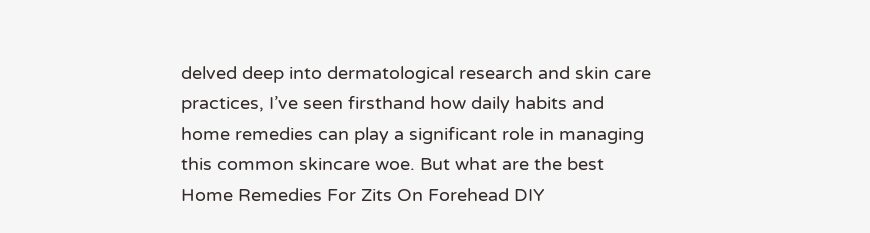delved deep into dermatological research and skin care practices, I’ve seen firsthand how daily habits and home remedies can play a significant role in managing this common skincare woe. But what are the best Home Remedies For Zits On Forehead DIY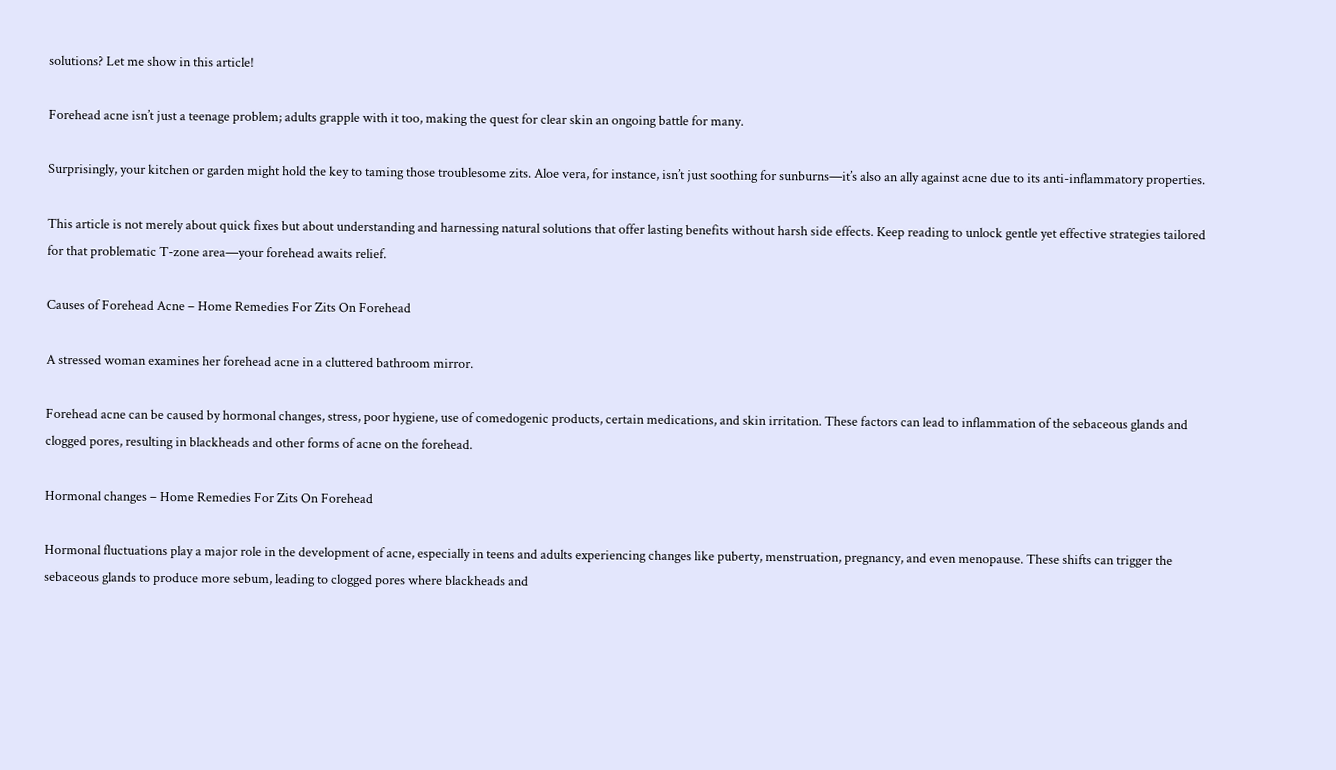solutions? Let me show in this article!

Forehead acne isn’t just a teenage problem; adults grapple with it too, making the quest for clear skin an ongoing battle for many.

Surprisingly, your kitchen or garden might hold the key to taming those troublesome zits. Aloe vera, for instance, isn’t just soothing for sunburns—it’s also an ally against acne due to its anti-inflammatory properties.

This article is not merely about quick fixes but about understanding and harnessing natural solutions that offer lasting benefits without harsh side effects. Keep reading to unlock gentle yet effective strategies tailored for that problematic T-zone area—your forehead awaits relief.

Causes of Forehead Acne – Home Remedies For Zits On Forehead

A stressed woman examines her forehead acne in a cluttered bathroom mirror.

Forehead acne can be caused by hormonal changes, stress, poor hygiene, use of comedogenic products, certain medications, and skin irritation. These factors can lead to inflammation of the sebaceous glands and clogged pores, resulting in blackheads and other forms of acne on the forehead.

Hormonal changes – Home Remedies For Zits On Forehead

Hormonal fluctuations play a major role in the development of acne, especially in teens and adults experiencing changes like puberty, menstruation, pregnancy, and even menopause. These shifts can trigger the sebaceous glands to produce more sebum, leading to clogged pores where blackheads and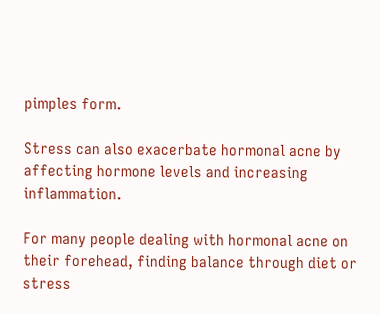pimples form.

Stress can also exacerbate hormonal acne by affecting hormone levels and increasing inflammation.

For many people dealing with hormonal acne on their forehead, finding balance through diet or stress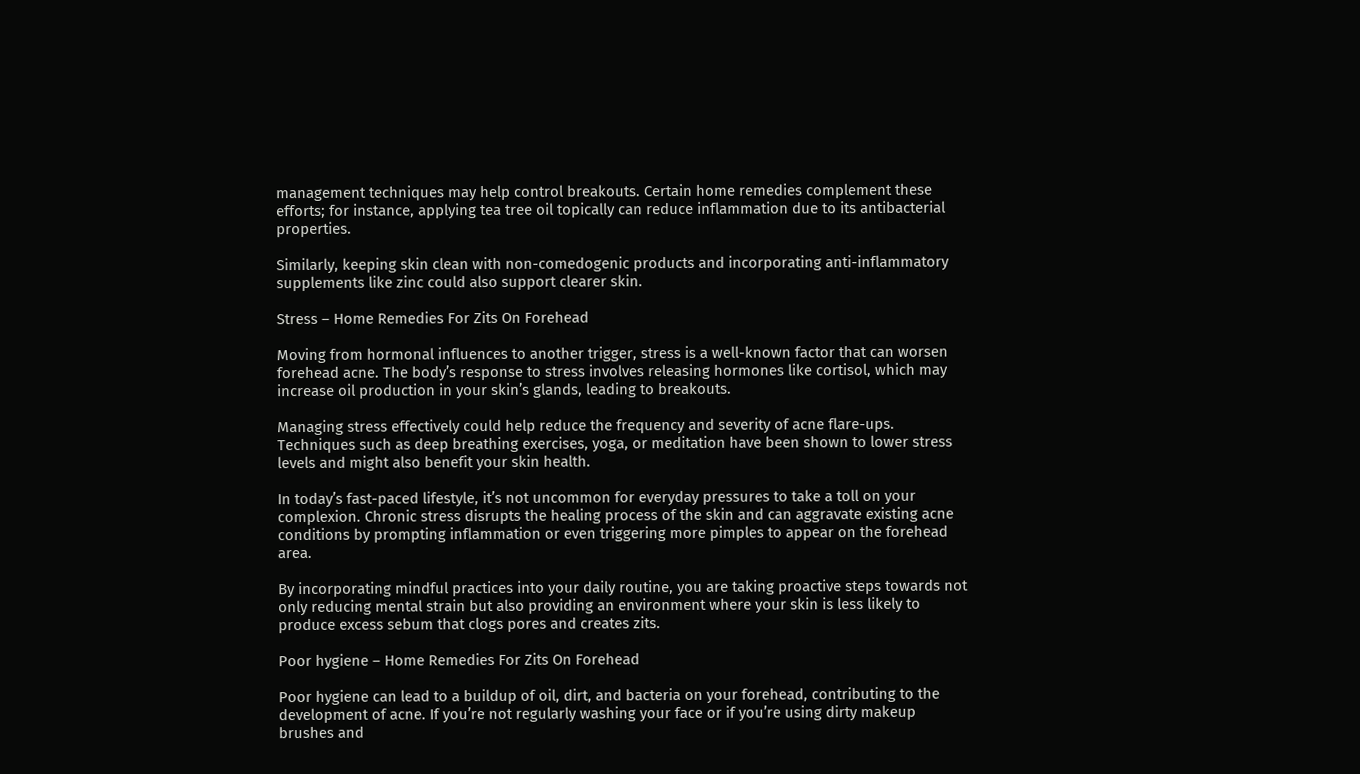management techniques may help control breakouts. Certain home remedies complement these efforts; for instance, applying tea tree oil topically can reduce inflammation due to its antibacterial properties.

Similarly, keeping skin clean with non-comedogenic products and incorporating anti-inflammatory supplements like zinc could also support clearer skin.

Stress – Home Remedies For Zits On Forehead

Moving from hormonal influences to another trigger, stress is a well-known factor that can worsen forehead acne. The body’s response to stress involves releasing hormones like cortisol, which may increase oil production in your skin’s glands, leading to breakouts.

Managing stress effectively could help reduce the frequency and severity of acne flare-ups. Techniques such as deep breathing exercises, yoga, or meditation have been shown to lower stress levels and might also benefit your skin health.

In today’s fast-paced lifestyle, it’s not uncommon for everyday pressures to take a toll on your complexion. Chronic stress disrupts the healing process of the skin and can aggravate existing acne conditions by prompting inflammation or even triggering more pimples to appear on the forehead area.

By incorporating mindful practices into your daily routine, you are taking proactive steps towards not only reducing mental strain but also providing an environment where your skin is less likely to produce excess sebum that clogs pores and creates zits.

Poor hygiene – Home Remedies For Zits On Forehead

Poor hygiene can lead to a buildup of oil, dirt, and bacteria on your forehead, contributing to the development of acne. If you’re not regularly washing your face or if you’re using dirty makeup brushes and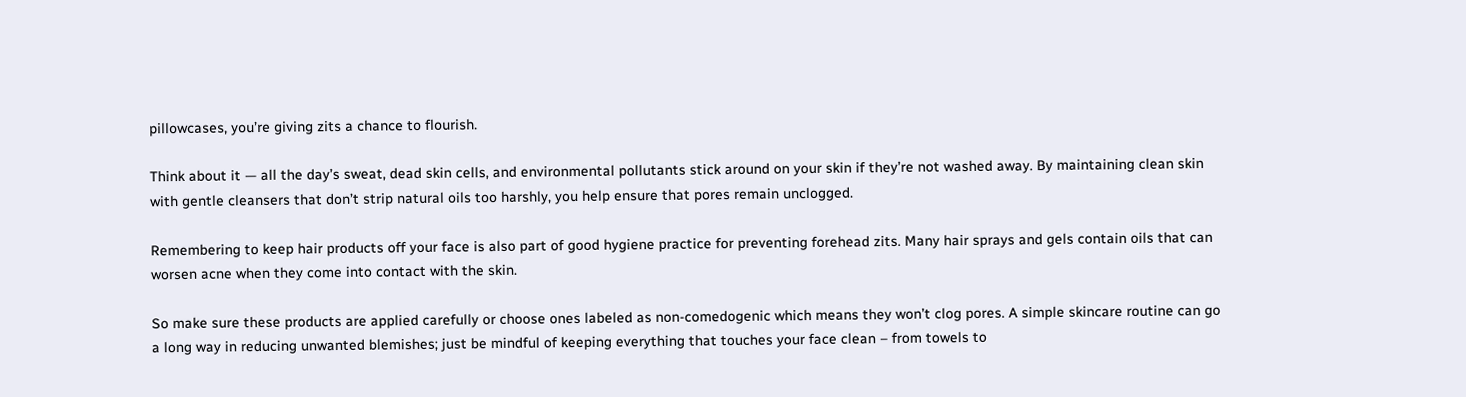pillowcases, you’re giving zits a chance to flourish.

Think about it — all the day’s sweat, dead skin cells, and environmental pollutants stick around on your skin if they’re not washed away. By maintaining clean skin with gentle cleansers that don’t strip natural oils too harshly, you help ensure that pores remain unclogged.

Remembering to keep hair products off your face is also part of good hygiene practice for preventing forehead zits. Many hair sprays and gels contain oils that can worsen acne when they come into contact with the skin.

So make sure these products are applied carefully or choose ones labeled as non-comedogenic which means they won’t clog pores. A simple skincare routine can go a long way in reducing unwanted blemishes; just be mindful of keeping everything that touches your face clean – from towels to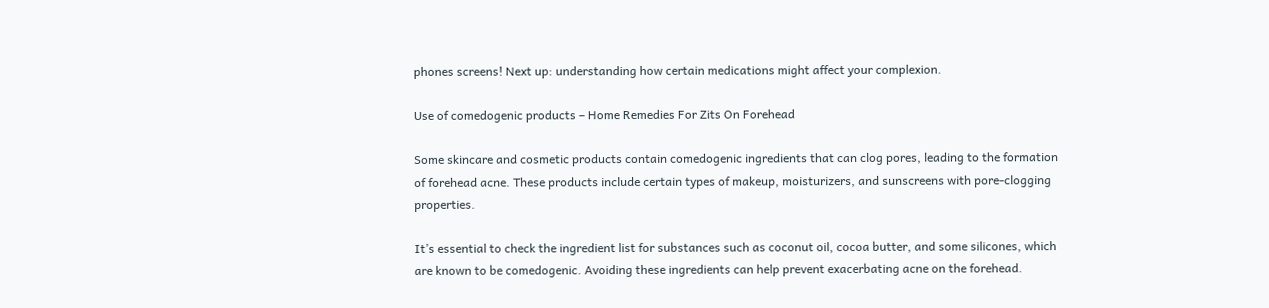phones screens! Next up: understanding how certain medications might affect your complexion.

Use of comedogenic products – Home Remedies For Zits On Forehead

Some skincare and cosmetic products contain comedogenic ingredients that can clog pores, leading to the formation of forehead acne. These products include certain types of makeup, moisturizers, and sunscreens with pore-clogging properties.

It’s essential to check the ingredient list for substances such as coconut oil, cocoa butter, and some silicones, which are known to be comedogenic. Avoiding these ingredients can help prevent exacerbating acne on the forehead.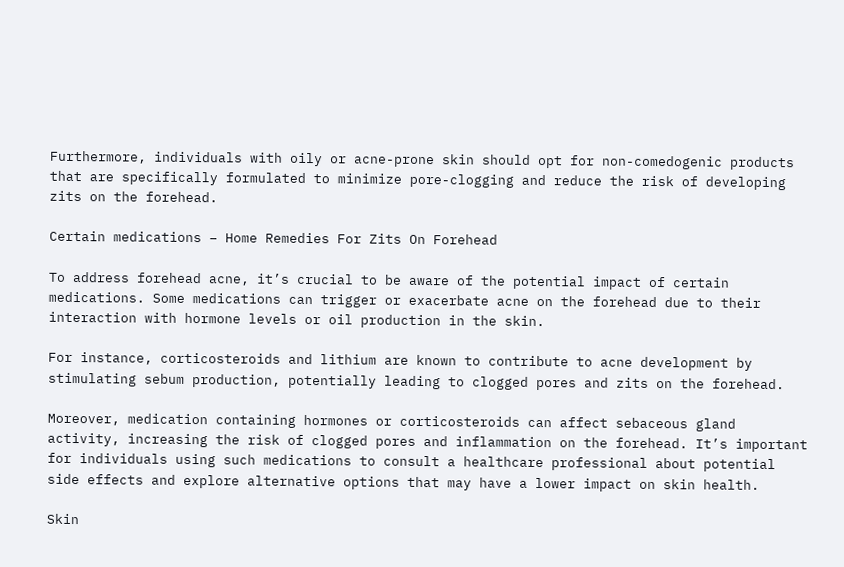Furthermore, individuals with oily or acne-prone skin should opt for non-comedogenic products that are specifically formulated to minimize pore-clogging and reduce the risk of developing zits on the forehead.

Certain medications – Home Remedies For Zits On Forehead

To address forehead acne, it’s crucial to be aware of the potential impact of certain medications. Some medications can trigger or exacerbate acne on the forehead due to their interaction with hormone levels or oil production in the skin.

For instance, corticosteroids and lithium are known to contribute to acne development by stimulating sebum production, potentially leading to clogged pores and zits on the forehead.

Moreover, medication containing hormones or corticosteroids can affect sebaceous gland activity, increasing the risk of clogged pores and inflammation on the forehead. It’s important for individuals using such medications to consult a healthcare professional about potential side effects and explore alternative options that may have a lower impact on skin health.

Skin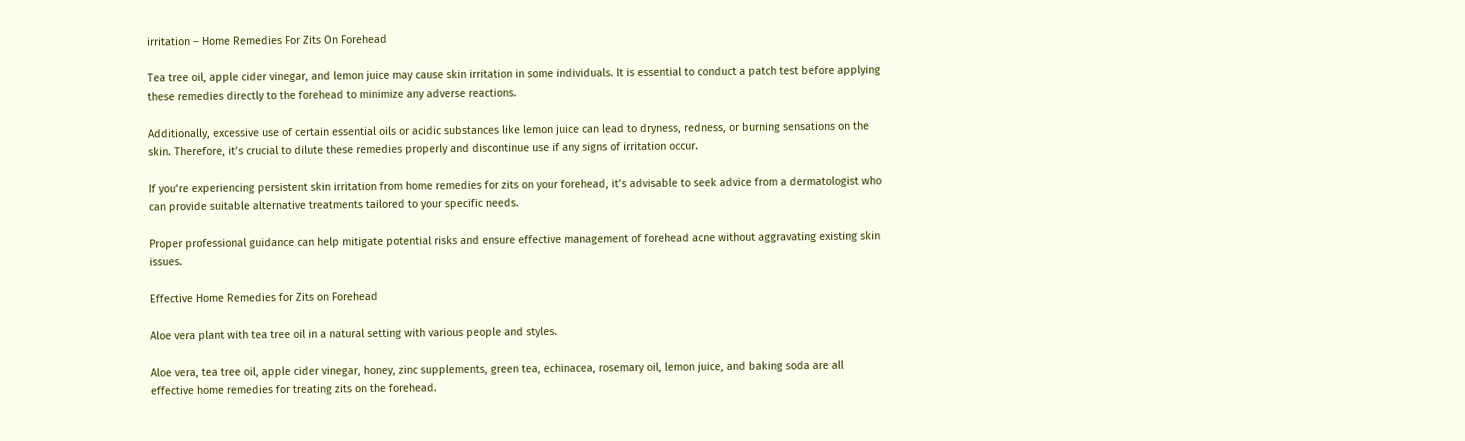irritation – Home Remedies For Zits On Forehead

Tea tree oil, apple cider vinegar, and lemon juice may cause skin irritation in some individuals. It is essential to conduct a patch test before applying these remedies directly to the forehead to minimize any adverse reactions.

Additionally, excessive use of certain essential oils or acidic substances like lemon juice can lead to dryness, redness, or burning sensations on the skin. Therefore, it’s crucial to dilute these remedies properly and discontinue use if any signs of irritation occur.

If you’re experiencing persistent skin irritation from home remedies for zits on your forehead, it’s advisable to seek advice from a dermatologist who can provide suitable alternative treatments tailored to your specific needs.

Proper professional guidance can help mitigate potential risks and ensure effective management of forehead acne without aggravating existing skin issues.

Effective Home Remedies for Zits on Forehead

Aloe vera plant with tea tree oil in a natural setting with various people and styles.

Aloe vera, tea tree oil, apple cider vinegar, honey, zinc supplements, green tea, echinacea, rosemary oil, lemon juice, and baking soda are all effective home remedies for treating zits on the forehead.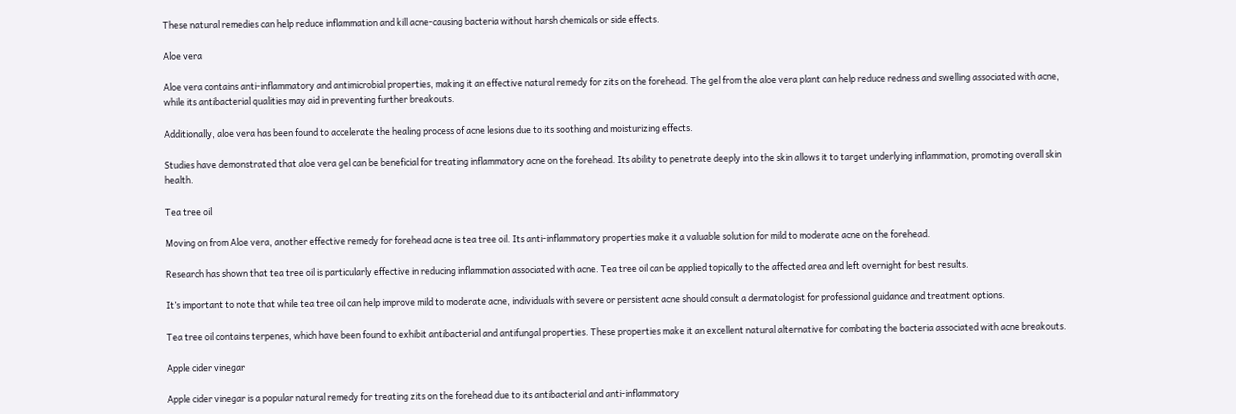These natural remedies can help reduce inflammation and kill acne-causing bacteria without harsh chemicals or side effects.

Aloe vera

Aloe vera contains anti-inflammatory and antimicrobial properties, making it an effective natural remedy for zits on the forehead. The gel from the aloe vera plant can help reduce redness and swelling associated with acne, while its antibacterial qualities may aid in preventing further breakouts.

Additionally, aloe vera has been found to accelerate the healing process of acne lesions due to its soothing and moisturizing effects.

Studies have demonstrated that aloe vera gel can be beneficial for treating inflammatory acne on the forehead. Its ability to penetrate deeply into the skin allows it to target underlying inflammation, promoting overall skin health.

Tea tree oil

Moving on from Aloe vera, another effective remedy for forehead acne is tea tree oil. Its anti-inflammatory properties make it a valuable solution for mild to moderate acne on the forehead.

Research has shown that tea tree oil is particularly effective in reducing inflammation associated with acne. Tea tree oil can be applied topically to the affected area and left overnight for best results.

It’s important to note that while tea tree oil can help improve mild to moderate acne, individuals with severe or persistent acne should consult a dermatologist for professional guidance and treatment options.

Tea tree oil contains terpenes, which have been found to exhibit antibacterial and antifungal properties. These properties make it an excellent natural alternative for combating the bacteria associated with acne breakouts.

Apple cider vinegar

Apple cider vinegar is a popular natural remedy for treating zits on the forehead due to its antibacterial and anti-inflammatory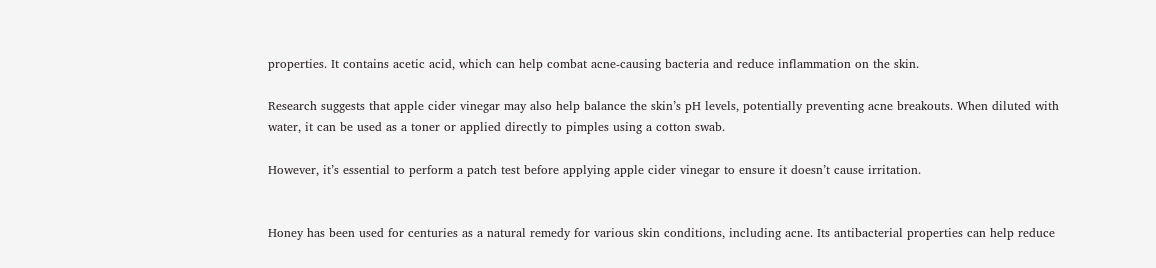properties. It contains acetic acid, which can help combat acne-causing bacteria and reduce inflammation on the skin.

Research suggests that apple cider vinegar may also help balance the skin’s pH levels, potentially preventing acne breakouts. When diluted with water, it can be used as a toner or applied directly to pimples using a cotton swab.

However, it’s essential to perform a patch test before applying apple cider vinegar to ensure it doesn’t cause irritation.


Honey has been used for centuries as a natural remedy for various skin conditions, including acne. Its antibacterial properties can help reduce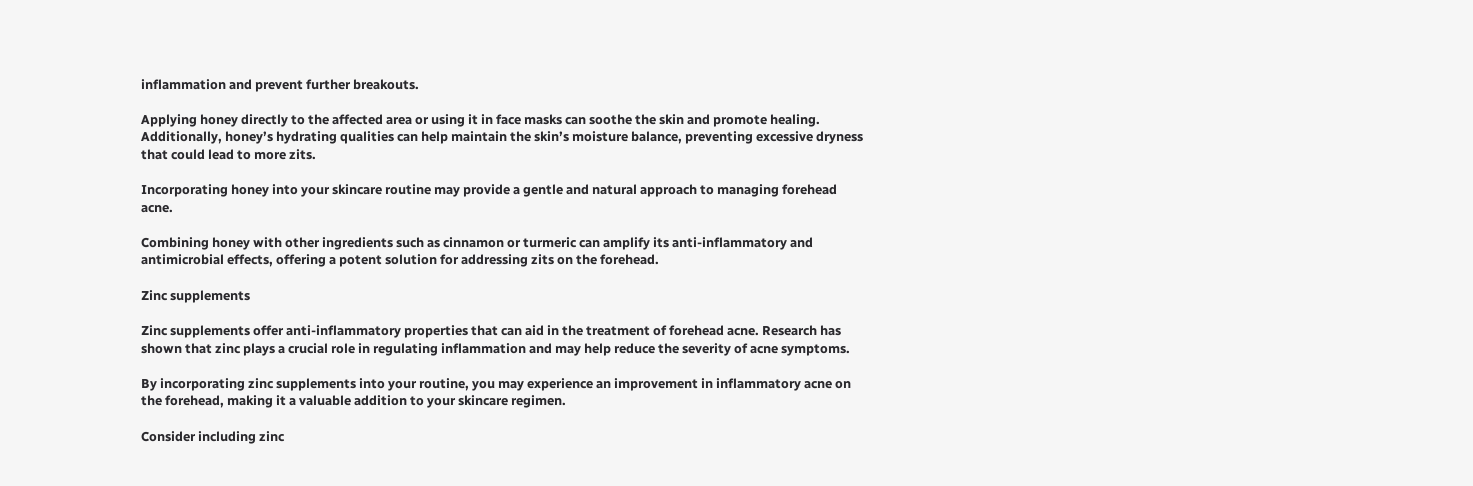inflammation and prevent further breakouts.

Applying honey directly to the affected area or using it in face masks can soothe the skin and promote healing. Additionally, honey’s hydrating qualities can help maintain the skin’s moisture balance, preventing excessive dryness that could lead to more zits.

Incorporating honey into your skincare routine may provide a gentle and natural approach to managing forehead acne.

Combining honey with other ingredients such as cinnamon or turmeric can amplify its anti-inflammatory and antimicrobial effects, offering a potent solution for addressing zits on the forehead.

Zinc supplements

Zinc supplements offer anti-inflammatory properties that can aid in the treatment of forehead acne. Research has shown that zinc plays a crucial role in regulating inflammation and may help reduce the severity of acne symptoms.

By incorporating zinc supplements into your routine, you may experience an improvement in inflammatory acne on the forehead, making it a valuable addition to your skincare regimen.

Consider including zinc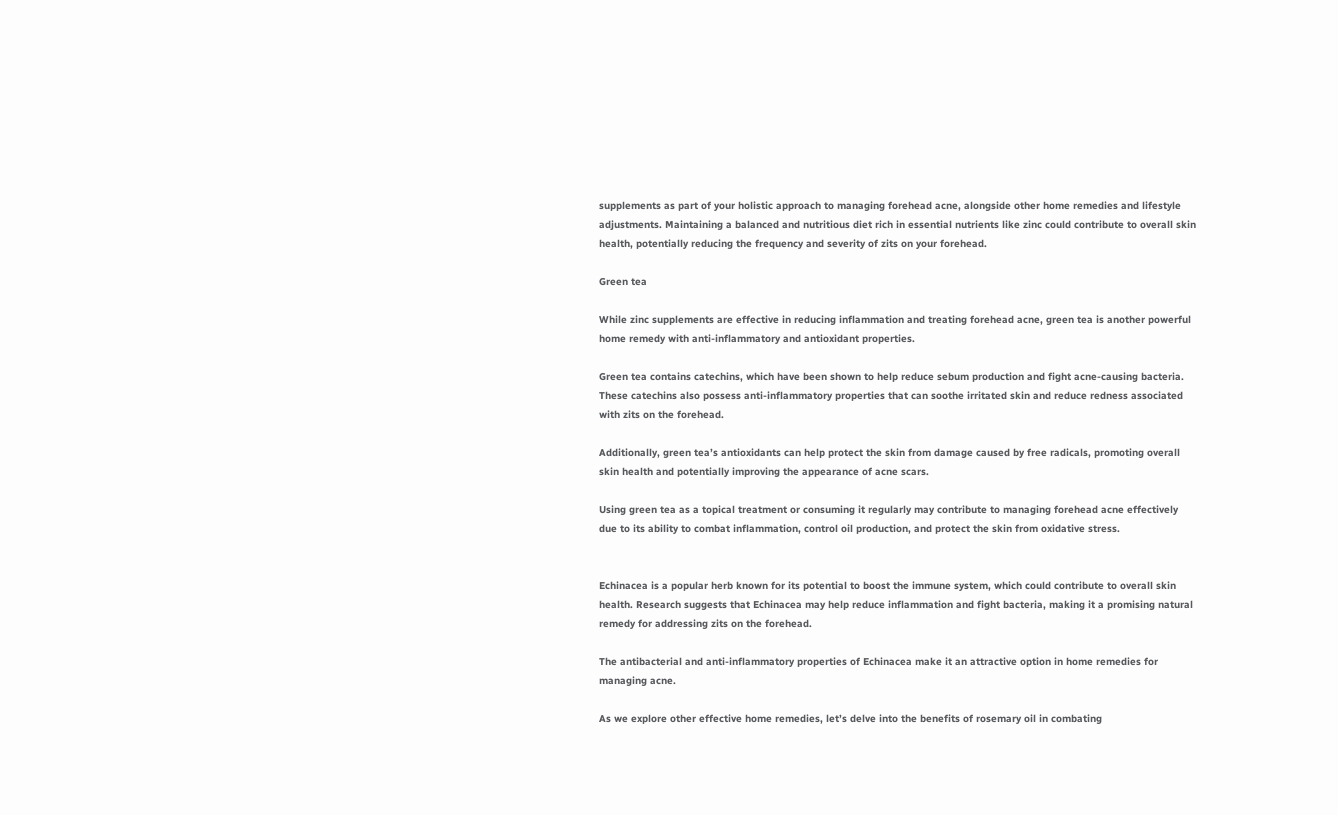supplements as part of your holistic approach to managing forehead acne, alongside other home remedies and lifestyle adjustments. Maintaining a balanced and nutritious diet rich in essential nutrients like zinc could contribute to overall skin health, potentially reducing the frequency and severity of zits on your forehead.

Green tea

While zinc supplements are effective in reducing inflammation and treating forehead acne, green tea is another powerful home remedy with anti-inflammatory and antioxidant properties.

Green tea contains catechins, which have been shown to help reduce sebum production and fight acne-causing bacteria. These catechins also possess anti-inflammatory properties that can soothe irritated skin and reduce redness associated with zits on the forehead.

Additionally, green tea’s antioxidants can help protect the skin from damage caused by free radicals, promoting overall skin health and potentially improving the appearance of acne scars.

Using green tea as a topical treatment or consuming it regularly may contribute to managing forehead acne effectively due to its ability to combat inflammation, control oil production, and protect the skin from oxidative stress.


Echinacea is a popular herb known for its potential to boost the immune system, which could contribute to overall skin health. Research suggests that Echinacea may help reduce inflammation and fight bacteria, making it a promising natural remedy for addressing zits on the forehead.

The antibacterial and anti-inflammatory properties of Echinacea make it an attractive option in home remedies for managing acne.

As we explore other effective home remedies, let’s delve into the benefits of rosemary oil in combating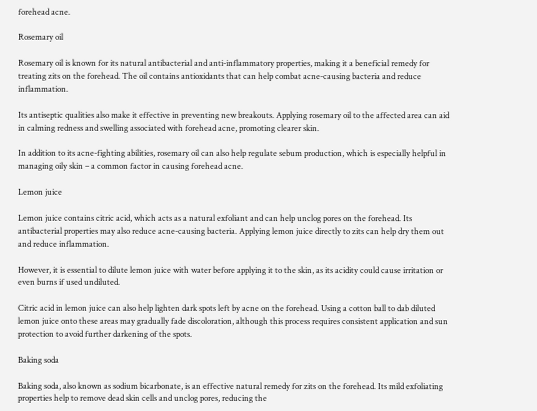forehead acne.

Rosemary oil

Rosemary oil is known for its natural antibacterial and anti-inflammatory properties, making it a beneficial remedy for treating zits on the forehead. The oil contains antioxidants that can help combat acne-causing bacteria and reduce inflammation.

Its antiseptic qualities also make it effective in preventing new breakouts. Applying rosemary oil to the affected area can aid in calming redness and swelling associated with forehead acne, promoting clearer skin.

In addition to its acne-fighting abilities, rosemary oil can also help regulate sebum production, which is especially helpful in managing oily skin – a common factor in causing forehead acne.

Lemon juice

Lemon juice contains citric acid, which acts as a natural exfoliant and can help unclog pores on the forehead. Its antibacterial properties may also reduce acne-causing bacteria. Applying lemon juice directly to zits can help dry them out and reduce inflammation.

However, it is essential to dilute lemon juice with water before applying it to the skin, as its acidity could cause irritation or even burns if used undiluted.

Citric acid in lemon juice can also help lighten dark spots left by acne on the forehead. Using a cotton ball to dab diluted lemon juice onto these areas may gradually fade discoloration, although this process requires consistent application and sun protection to avoid further darkening of the spots.

Baking soda

Baking soda, also known as sodium bicarbonate, is an effective natural remedy for zits on the forehead. Its mild exfoliating properties help to remove dead skin cells and unclog pores, reducing the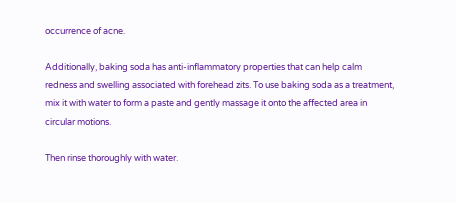occurrence of acne.

Additionally, baking soda has anti-inflammatory properties that can help calm redness and swelling associated with forehead zits. To use baking soda as a treatment, mix it with water to form a paste and gently massage it onto the affected area in circular motions.

Then rinse thoroughly with water.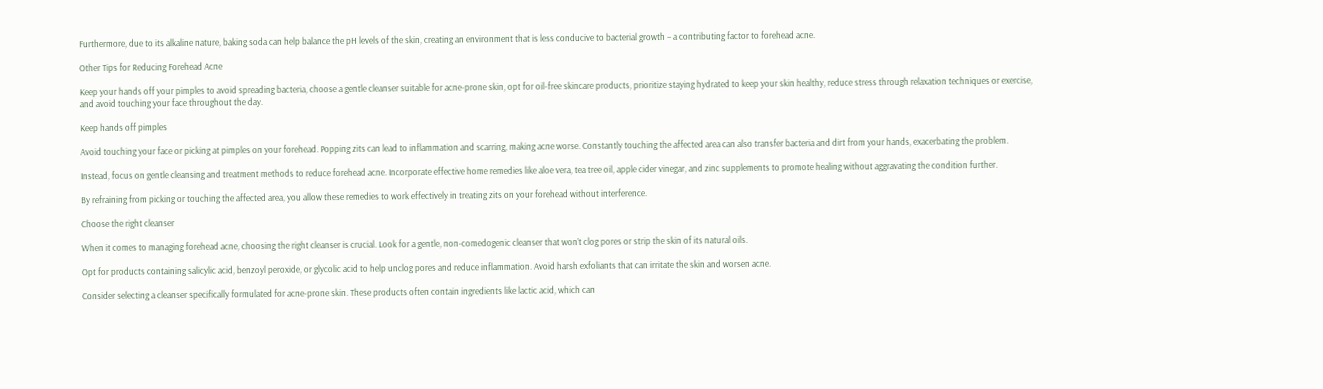Furthermore, due to its alkaline nature, baking soda can help balance the pH levels of the skin, creating an environment that is less conducive to bacterial growth – a contributing factor to forehead acne.

Other Tips for Reducing Forehead Acne

Keep your hands off your pimples to avoid spreading bacteria, choose a gentle cleanser suitable for acne-prone skin, opt for oil-free skincare products, prioritize staying hydrated to keep your skin healthy, reduce stress through relaxation techniques or exercise, and avoid touching your face throughout the day.

Keep hands off pimples

Avoid touching your face or picking at pimples on your forehead. Popping zits can lead to inflammation and scarring, making acne worse. Constantly touching the affected area can also transfer bacteria and dirt from your hands, exacerbating the problem.

Instead, focus on gentle cleansing and treatment methods to reduce forehead acne. Incorporate effective home remedies like aloe vera, tea tree oil, apple cider vinegar, and zinc supplements to promote healing without aggravating the condition further.

By refraining from picking or touching the affected area, you allow these remedies to work effectively in treating zits on your forehead without interference.

Choose the right cleanser

When it comes to managing forehead acne, choosing the right cleanser is crucial. Look for a gentle, non-comedogenic cleanser that won’t clog pores or strip the skin of its natural oils.

Opt for products containing salicylic acid, benzoyl peroxide, or glycolic acid to help unclog pores and reduce inflammation. Avoid harsh exfoliants that can irritate the skin and worsen acne.

Consider selecting a cleanser specifically formulated for acne-prone skin. These products often contain ingredients like lactic acid, which can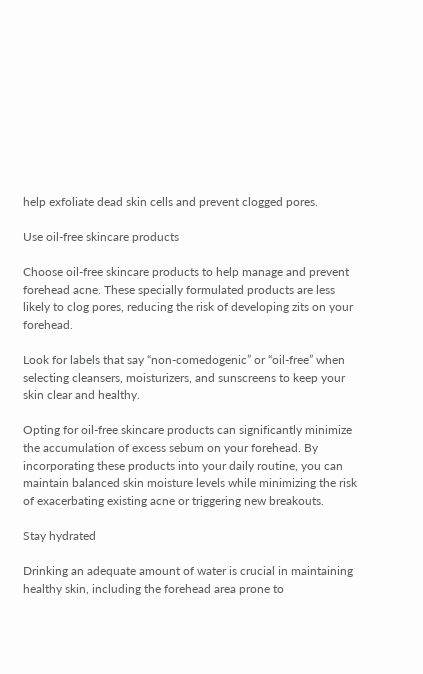help exfoliate dead skin cells and prevent clogged pores.

Use oil-free skincare products

Choose oil-free skincare products to help manage and prevent forehead acne. These specially formulated products are less likely to clog pores, reducing the risk of developing zits on your forehead.

Look for labels that say “non-comedogenic” or “oil-free” when selecting cleansers, moisturizers, and sunscreens to keep your skin clear and healthy.

Opting for oil-free skincare products can significantly minimize the accumulation of excess sebum on your forehead. By incorporating these products into your daily routine, you can maintain balanced skin moisture levels while minimizing the risk of exacerbating existing acne or triggering new breakouts.

Stay hydrated

Drinking an adequate amount of water is crucial in maintaining healthy skin, including the forehead area prone to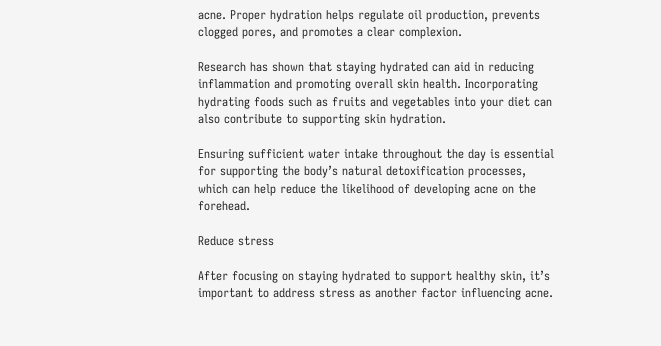acne. Proper hydration helps regulate oil production, prevents clogged pores, and promotes a clear complexion.

Research has shown that staying hydrated can aid in reducing inflammation and promoting overall skin health. Incorporating hydrating foods such as fruits and vegetables into your diet can also contribute to supporting skin hydration.

Ensuring sufficient water intake throughout the day is essential for supporting the body’s natural detoxification processes, which can help reduce the likelihood of developing acne on the forehead.

Reduce stress

After focusing on staying hydrated to support healthy skin, it’s important to address stress as another factor influencing acne.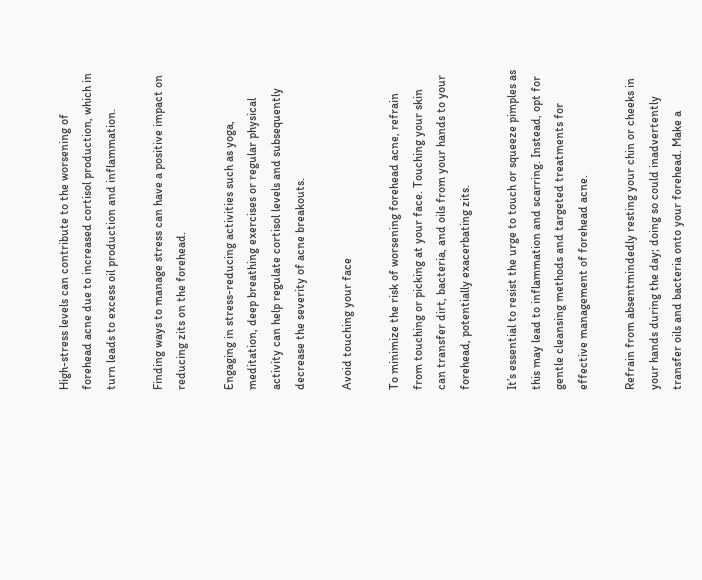High-stress levels can contribute to the worsening of forehead acne due to increased cortisol production, which in turn leads to excess oil production and inflammation.

Finding ways to manage stress can have a positive impact on reducing zits on the forehead.

Engaging in stress-reducing activities such as yoga, meditation, deep breathing exercises or regular physical activity can help regulate cortisol levels and subsequently decrease the severity of acne breakouts.

Avoid touching your face

To minimize the risk of worsening forehead acne, refrain from touching or picking at your face. Touching your skin can transfer dirt, bacteria, and oils from your hands to your forehead, potentially exacerbating zits.

It’s essential to resist the urge to touch or squeeze pimples as this may lead to inflammation and scarring. Instead, opt for gentle cleansing methods and targeted treatments for effective management of forehead acne.

Refrain from absentmindedly resting your chin or cheeks in your hands during the day; doing so could inadvertently transfer oils and bacteria onto your forehead. Make a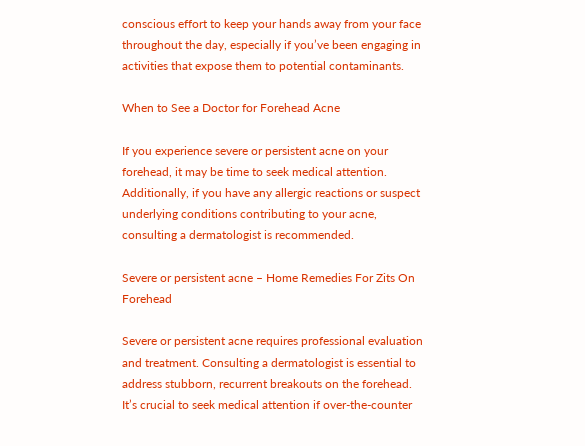conscious effort to keep your hands away from your face throughout the day, especially if you’ve been engaging in activities that expose them to potential contaminants.

When to See a Doctor for Forehead Acne

If you experience severe or persistent acne on your forehead, it may be time to seek medical attention. Additionally, if you have any allergic reactions or suspect underlying conditions contributing to your acne, consulting a dermatologist is recommended.

Severe or persistent acne – Home Remedies For Zits On Forehead

Severe or persistent acne requires professional evaluation and treatment. Consulting a dermatologist is essential to address stubborn, recurrent breakouts on the forehead. It’s crucial to seek medical attention if over-the-counter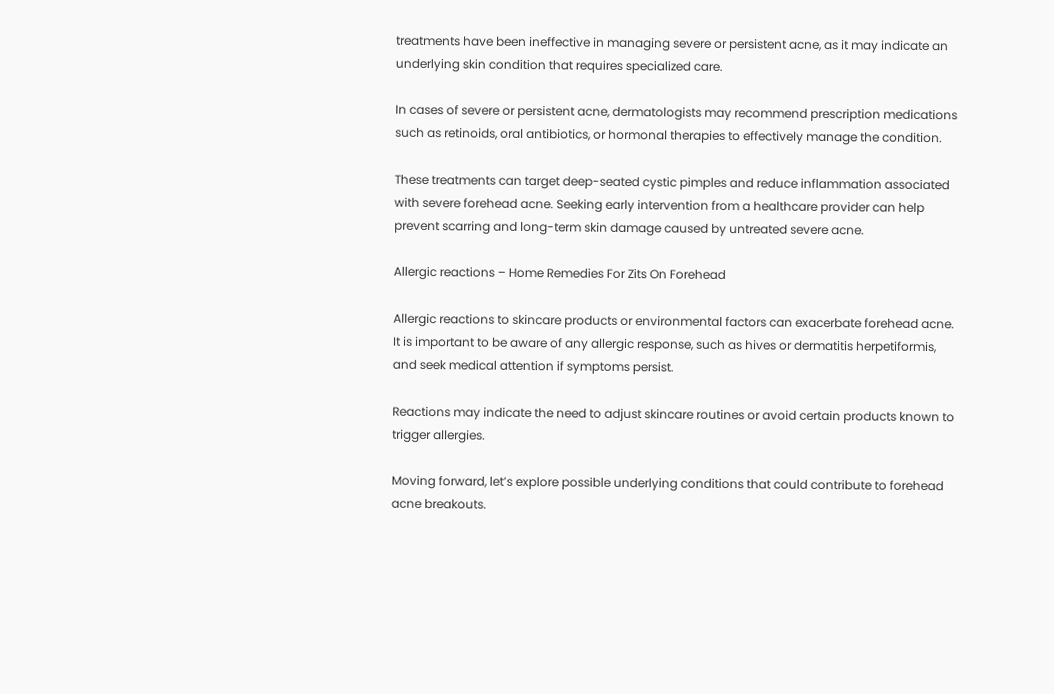treatments have been ineffective in managing severe or persistent acne, as it may indicate an underlying skin condition that requires specialized care.

In cases of severe or persistent acne, dermatologists may recommend prescription medications such as retinoids, oral antibiotics, or hormonal therapies to effectively manage the condition.

These treatments can target deep-seated cystic pimples and reduce inflammation associated with severe forehead acne. Seeking early intervention from a healthcare provider can help prevent scarring and long-term skin damage caused by untreated severe acne.

Allergic reactions – Home Remedies For Zits On Forehead

Allergic reactions to skincare products or environmental factors can exacerbate forehead acne. It is important to be aware of any allergic response, such as hives or dermatitis herpetiformis, and seek medical attention if symptoms persist.

Reactions may indicate the need to adjust skincare routines or avoid certain products known to trigger allergies.

Moving forward, let’s explore possible underlying conditions that could contribute to forehead acne breakouts.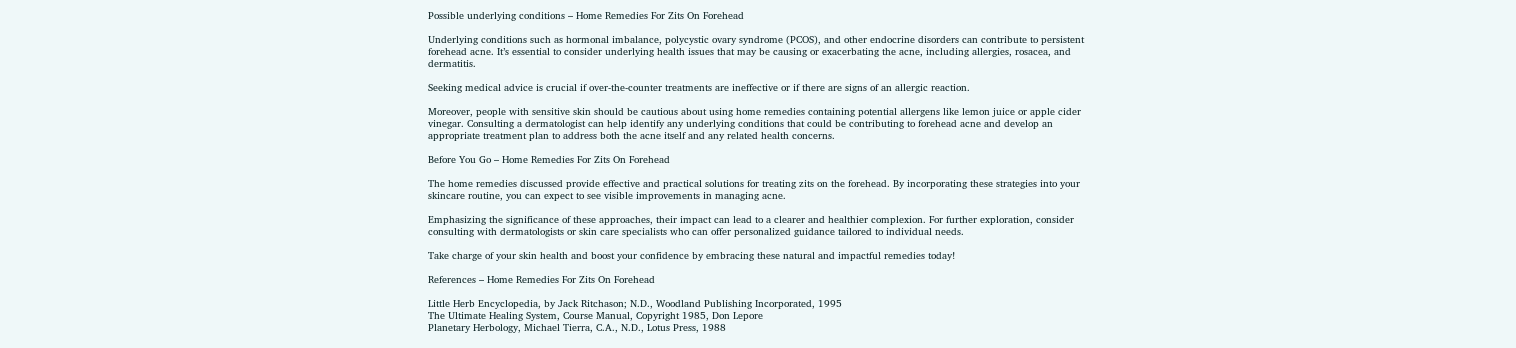Possible underlying conditions – Home Remedies For Zits On Forehead

Underlying conditions such as hormonal imbalance, polycystic ovary syndrome (PCOS), and other endocrine disorders can contribute to persistent forehead acne. It’s essential to consider underlying health issues that may be causing or exacerbating the acne, including allergies, rosacea, and dermatitis.

Seeking medical advice is crucial if over-the-counter treatments are ineffective or if there are signs of an allergic reaction.

Moreover, people with sensitive skin should be cautious about using home remedies containing potential allergens like lemon juice or apple cider vinegar. Consulting a dermatologist can help identify any underlying conditions that could be contributing to forehead acne and develop an appropriate treatment plan to address both the acne itself and any related health concerns.

Before You Go – Home Remedies For Zits On Forehead

The home remedies discussed provide effective and practical solutions for treating zits on the forehead. By incorporating these strategies into your skincare routine, you can expect to see visible improvements in managing acne.

Emphasizing the significance of these approaches, their impact can lead to a clearer and healthier complexion. For further exploration, consider consulting with dermatologists or skin care specialists who can offer personalized guidance tailored to individual needs.

Take charge of your skin health and boost your confidence by embracing these natural and impactful remedies today!

References – Home Remedies For Zits On Forehead

Little Herb Encyclopedia, by Jack Ritchason; N.D., Woodland Publishing Incorporated, 1995
The Ultimate Healing System, Course Manual, Copyright 1985, Don Lepore
Planetary Herbology, Michael Tierra, C.A., N.D., Lotus Press, 1988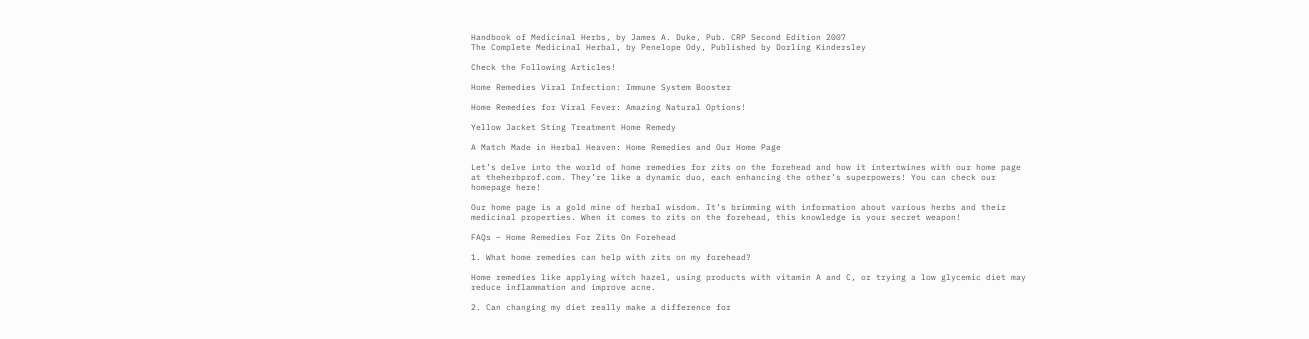Handbook of Medicinal Herbs, by James A. Duke, Pub. CRP Second Edition 2007
The Complete Medicinal Herbal, by Penelope Ody, Published by Dorling Kindersley

Check the Following Articles!

Home Remedies Viral Infection: Immune System Booster

Home Remedies for Viral Fever: Amazing Natural Options!

Yellow Jacket Sting Treatment Home Remedy

A Match Made in Herbal Heaven: Home Remedies and Our Home Page

Let’s delve into the world of home remedies for zits on the forehead and how it intertwines with our home page at theherbprof.com. They’re like a dynamic duo, each enhancing the other’s superpowers! You can check our homepage here!

Our home page is a gold mine of herbal wisdom. It’s brimming with information about various herbs and their medicinal properties. When it comes to zits on the forehead, this knowledge is your secret weapon!

FAQs – Home Remedies For Zits On Forehead

1. What home remedies can help with zits on my forehead?

Home remedies like applying witch hazel, using products with vitamin A and C, or trying a low glycemic diet may reduce inflammation and improve acne.

2. Can changing my diet really make a difference for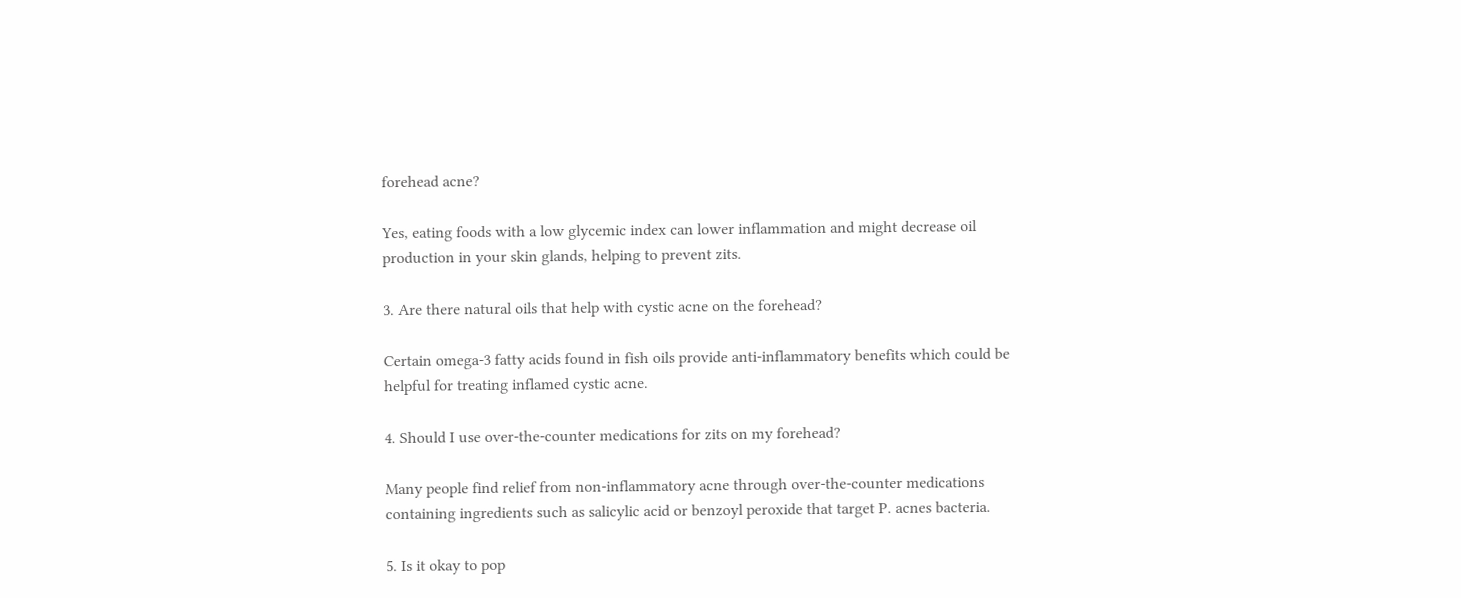forehead acne?

Yes, eating foods with a low glycemic index can lower inflammation and might decrease oil production in your skin glands, helping to prevent zits.

3. Are there natural oils that help with cystic acne on the forehead?

Certain omega-3 fatty acids found in fish oils provide anti-inflammatory benefits which could be helpful for treating inflamed cystic acne.

4. Should I use over-the-counter medications for zits on my forehead?

Many people find relief from non-inflammatory acne through over-the-counter medications containing ingredients such as salicylic acid or benzoyl peroxide that target P. acnes bacteria.

5. Is it okay to pop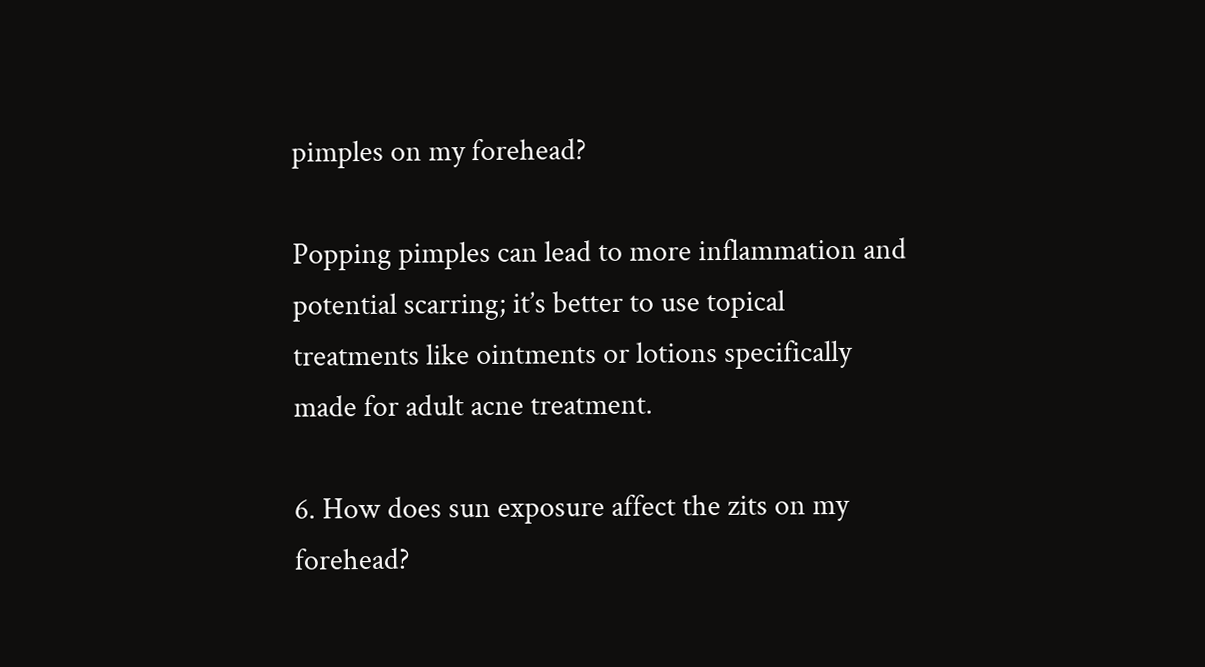pimples on my forehead?

Popping pimples can lead to more inflammation and potential scarring; it’s better to use topical treatments like ointments or lotions specifically made for adult acne treatment.

6. How does sun exposure affect the zits on my forehead?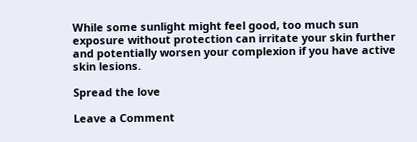While some sunlight might feel good, too much sun exposure without protection can irritate your skin further and potentially worsen your complexion if you have active skin lesions.

Spread the love

Leave a Comment